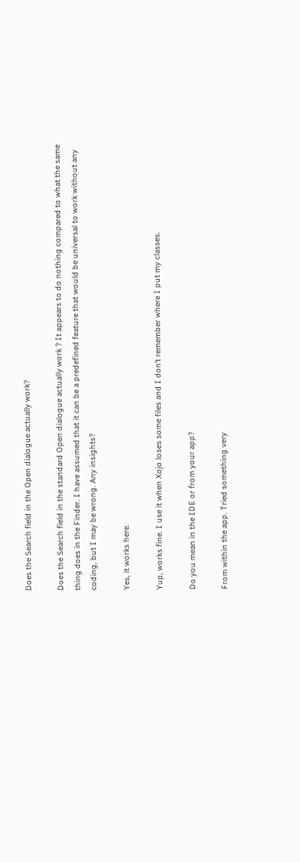Does the Search field in the Open dialogue actually work?

Does the Search field in the standard Open dialogue actually work ? It appears to do nothing compared to what the same thing does in the Finder. I have assumed that it can be a predefined feature that would be universal to work without any coding, but I may be wrong. Any insights?

Yes, it works here.

Yup, works fine. I use it when Xojo loses some files and I don’t remember where I put my classes.

Do you mean in the IDE or from your app?

From within the app. Tried something very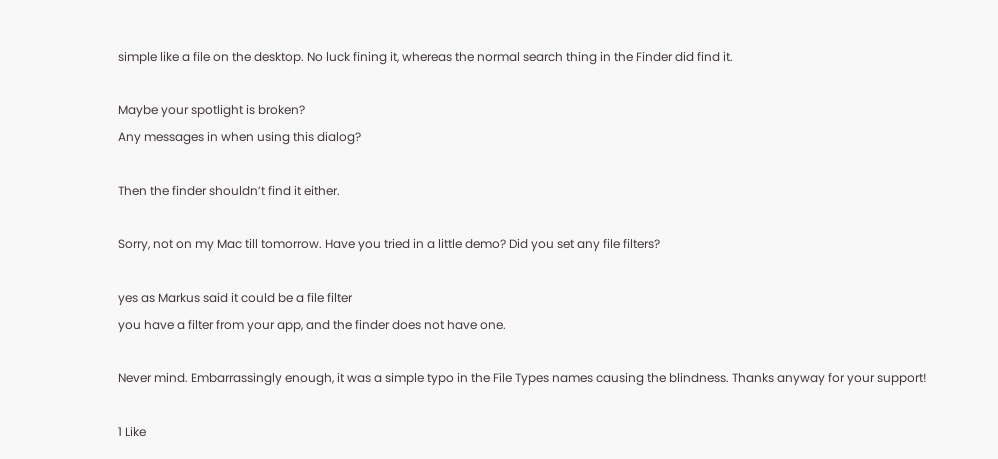simple like a file on the desktop. No luck fining it, whereas the normal search thing in the Finder did find it.

Maybe your spotlight is broken?
Any messages in when using this dialog?

Then the finder shouldn’t find it either.

Sorry, not on my Mac till tomorrow. Have you tried in a little demo? Did you set any file filters?

yes as Markus said it could be a file filter
you have a filter from your app, and the finder does not have one.

Never mind. Embarrassingly enough, it was a simple typo in the File Types names causing the blindness. Thanks anyway for your support!

1 Like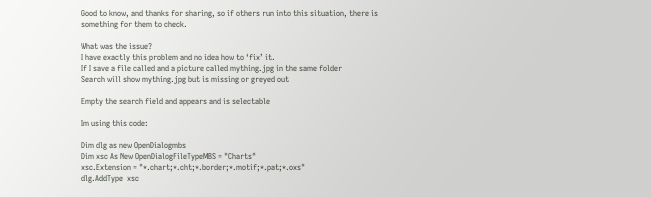Good to know, and thanks for sharing, so if others run into this situation, there is something for them to check.

What was the issue?
I have exactly this problem and no idea how to ‘fix’ it.
If I save a file called and a picture called mything.jpg in the same folder
Search will show mything.jpg but is missing or greyed out

Empty the search field and appears and is selectable

Im using this code:

Dim dlg as new OpenDialogmbs
Dim xsc As New OpenDialogFileTypeMBS = "Charts"
xsc.Extension = "*.chart;*.cht;*.border;*.motif;*.pat;*.oxs"
dlg.AddType  xsc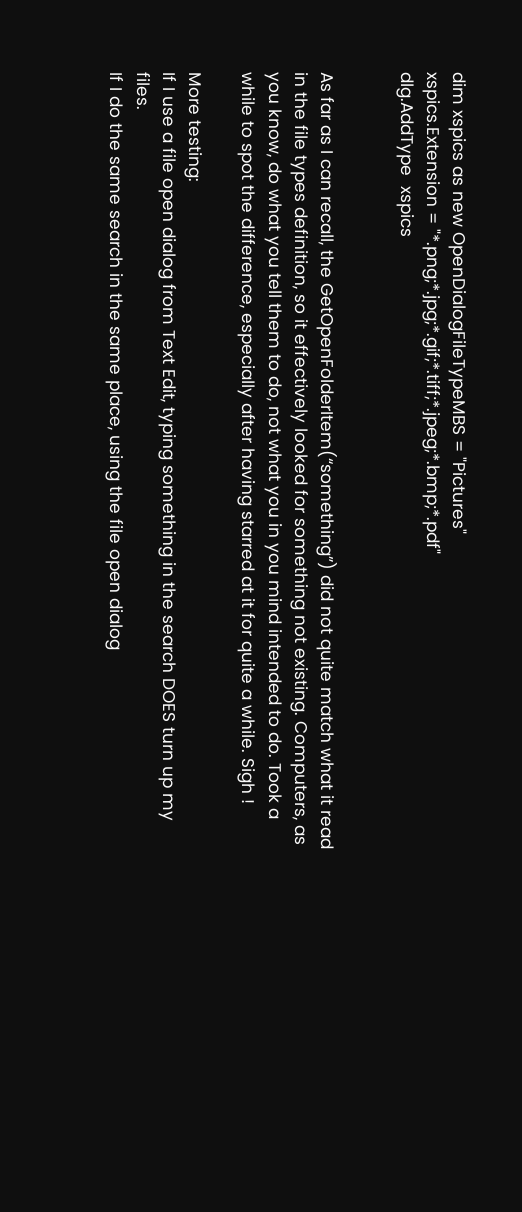dim xspics as new OpenDialogFileTypeMBS = "Pictures"
xspics.Extension = "*.png;*.jpg;*.gif;*.tiff;*.jpeg;*.bmp;*.pdf"
dlg.AddType  xspics


As far as I can recall, the GetOpenFolderItem(“something”) did not quite match what it read in the file types definition, so it effectively looked for something not existing. Computers, as you know, do what you tell them to do, not what you in you mind intended to do. Took a while to spot the difference, especially after having starred at it for quite a while. Sigh !

More testing:
If I use a file open dialog from Text Edit, typing something in the search DOES turn up my files.
If I do the same search in the same place, using the file open dialog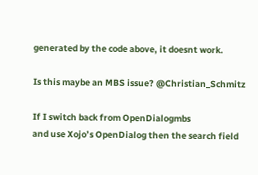generated by the code above, it doesnt work.

Is this maybe an MBS issue? @Christian_Schmitz

If I switch back from OpenDialogmbs
and use Xojo’s OpenDialog then the search field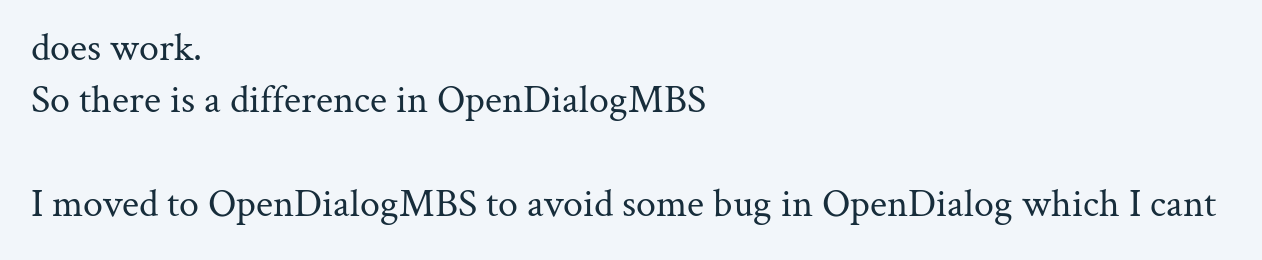does work.
So there is a difference in OpenDialogMBS

I moved to OpenDialogMBS to avoid some bug in OpenDialog which I cant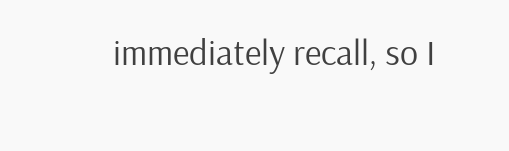immediately recall, so I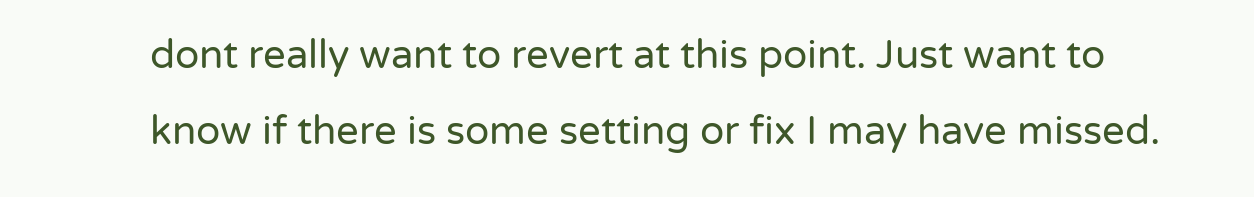dont really want to revert at this point. Just want to know if there is some setting or fix I may have missed.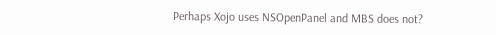Perhaps Xojo uses NSOpenPanel and MBS does not?